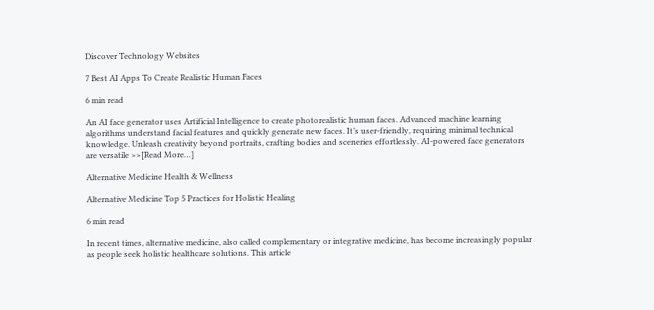Discover Technology Websites

7 Best AI Apps To Create Realistic Human Faces

6 min read

An AI face generator uses Artificial Intelligence to create photorealistic human faces. Advanced machine learning algorithms understand facial features and quickly generate new faces. It’s user-friendly, requiring minimal technical knowledge. Unleash creativity beyond portraits, crafting bodies and sceneries effortlessly. AI-powered face generators are versatile >>[Read More…]

Alternative Medicine Health & Wellness

Alternative Medicine Top 5 Practices for Holistic Healing

6 min read

In recent times, alternative medicine, also called complementary or integrative medicine, has become increasingly popular as people seek holistic healthcare solutions. This article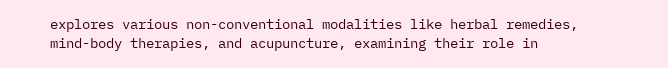explores various non-conventional modalities like herbal remedies, mind-body therapies, and acupuncture, examining their role in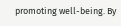promoting well-being. By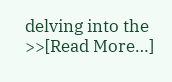delving into the >>[Read More…]